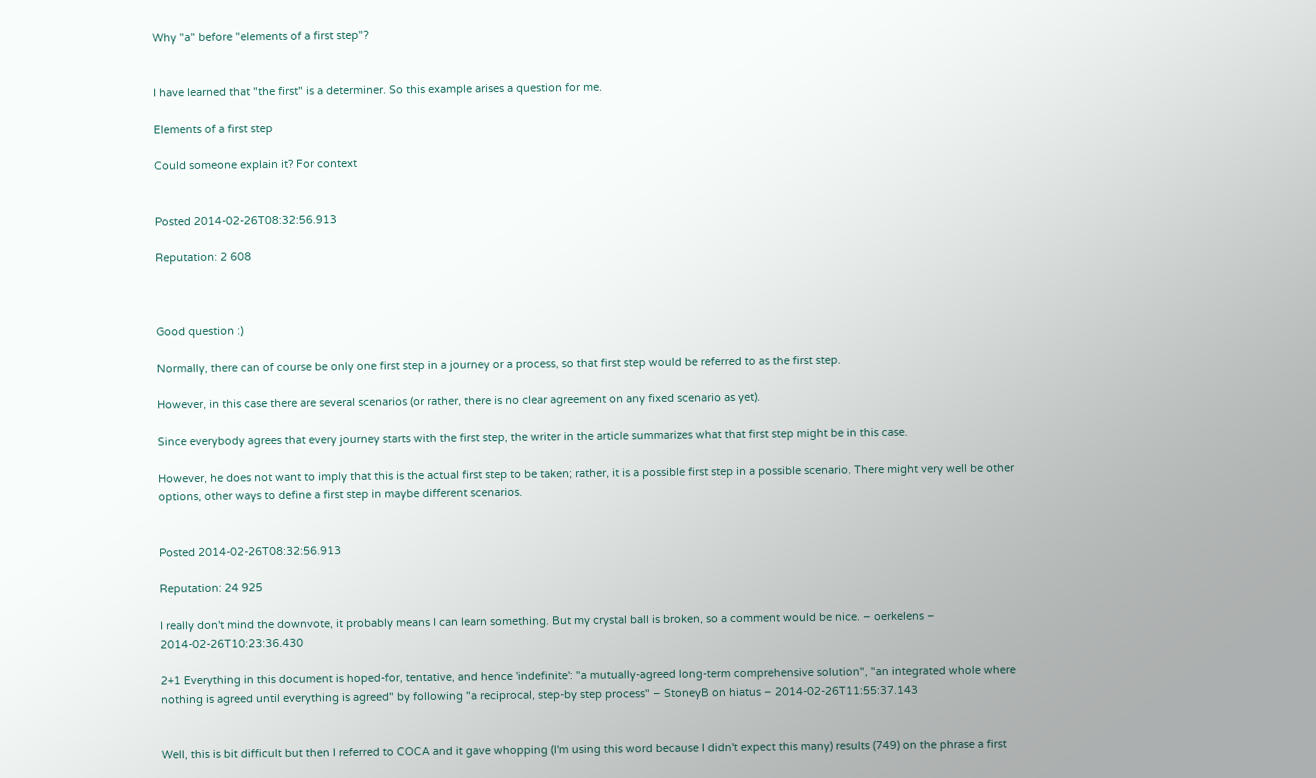Why "a" before "elements of a first step"?


I have learned that "the first" is a determiner. So this example arises a question for me.

Elements of a first step

Could someone explain it? For context


Posted 2014-02-26T08:32:56.913

Reputation: 2 608



Good question :)

Normally, there can of course be only one first step in a journey or a process, so that first step would be referred to as the first step.

However, in this case there are several scenarios (or rather, there is no clear agreement on any fixed scenario as yet).

Since everybody agrees that every journey starts with the first step, the writer in the article summarizes what that first step might be in this case.

However, he does not want to imply that this is the actual first step to be taken; rather, it is a possible first step in a possible scenario. There might very well be other options, other ways to define a first step in maybe different scenarios.


Posted 2014-02-26T08:32:56.913

Reputation: 24 925

I really don't mind the downvote, it probably means I can learn something. But my crystal ball is broken, so a comment would be nice. – oerkelens – 2014-02-26T10:23:36.430

2+1 Everything in this document is hoped-for, tentative, and hence 'indefinite': "a mutually-agreed long-term comprehensive solution", "an integrated whole where nothing is agreed until everything is agreed" by following "a reciprocal, step-by step process" – StoneyB on hiatus – 2014-02-26T11:55:37.143


Well, this is bit difficult but then I referred to COCA and it gave whopping (I'm using this word because I didn't expect this many) results (749) on the phrase a first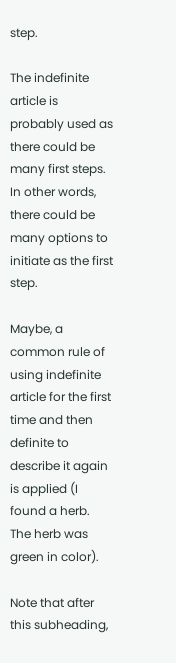step.

The indefinite article is probably used as there could be many first steps. In other words, there could be many options to initiate as the first step.

Maybe, a common rule of using indefinite article for the first time and then definite to describe it again is applied (I found a herb. The herb was green in color).

Note that after this subheading,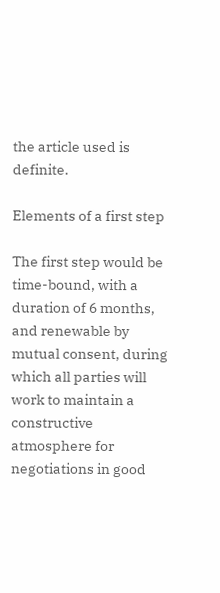the article used is definite.

Elements of a first step

The first step would be time-bound, with a duration of 6 months, and renewable by mutual consent, during which all parties will work to maintain a constructive atmosphere for negotiations in good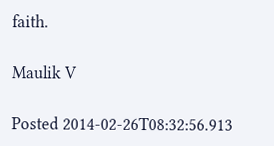faith.

Maulik V

Posted 2014-02-26T08:32:56.913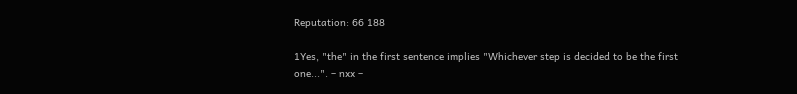Reputation: 66 188

1Yes, "the" in the first sentence implies "Whichever step is decided to be the first one...". – nxx –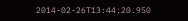2014-02-26T13:44:20.950